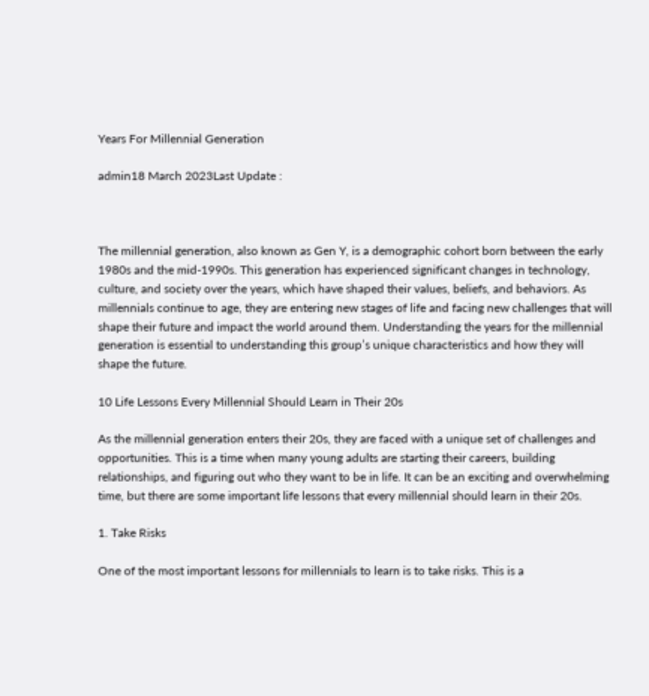Years For Millennial Generation

admin18 March 2023Last Update :



The millennial generation, also known as Gen Y, is a demographic cohort born between the early 1980s and the mid-1990s. This generation has experienced significant changes in technology, culture, and society over the years, which have shaped their values, beliefs, and behaviors. As millennials continue to age, they are entering new stages of life and facing new challenges that will shape their future and impact the world around them. Understanding the years for the millennial generation is essential to understanding this group’s unique characteristics and how they will shape the future.

10 Life Lessons Every Millennial Should Learn in Their 20s

As the millennial generation enters their 20s, they are faced with a unique set of challenges and opportunities. This is a time when many young adults are starting their careers, building relationships, and figuring out who they want to be in life. It can be an exciting and overwhelming time, but there are some important life lessons that every millennial should learn in their 20s.

1. Take Risks

One of the most important lessons for millennials to learn is to take risks. This is a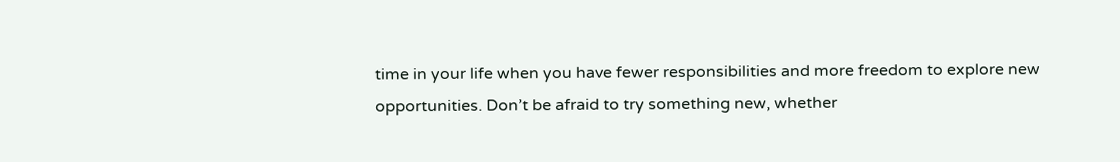time in your life when you have fewer responsibilities and more freedom to explore new opportunities. Don’t be afraid to try something new, whether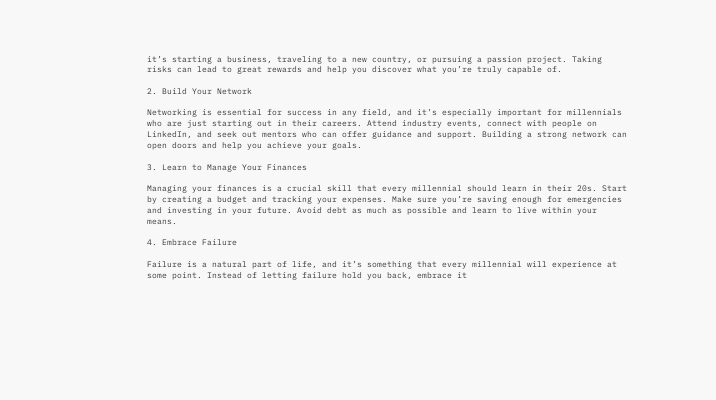it’s starting a business, traveling to a new country, or pursuing a passion project. Taking risks can lead to great rewards and help you discover what you’re truly capable of.

2. Build Your Network

Networking is essential for success in any field, and it’s especially important for millennials who are just starting out in their careers. Attend industry events, connect with people on LinkedIn, and seek out mentors who can offer guidance and support. Building a strong network can open doors and help you achieve your goals.

3. Learn to Manage Your Finances

Managing your finances is a crucial skill that every millennial should learn in their 20s. Start by creating a budget and tracking your expenses. Make sure you’re saving enough for emergencies and investing in your future. Avoid debt as much as possible and learn to live within your means.

4. Embrace Failure

Failure is a natural part of life, and it’s something that every millennial will experience at some point. Instead of letting failure hold you back, embrace it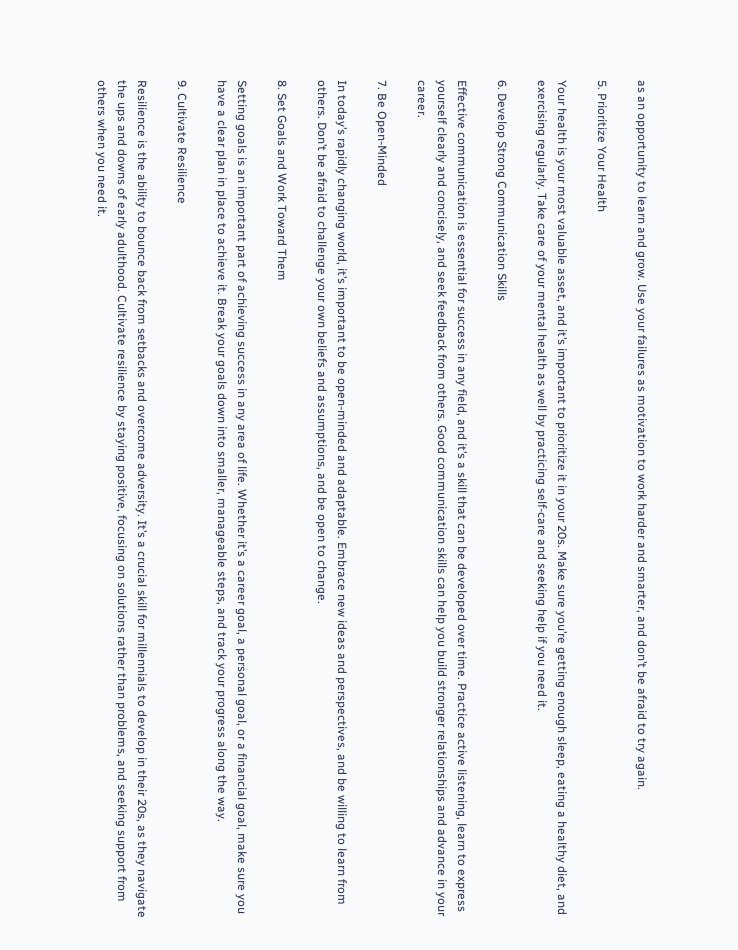as an opportunity to learn and grow. Use your failures as motivation to work harder and smarter, and don’t be afraid to try again.

5. Prioritize Your Health

Your health is your most valuable asset, and it’s important to prioritize it in your 20s. Make sure you’re getting enough sleep, eating a healthy diet, and exercising regularly. Take care of your mental health as well by practicing self-care and seeking help if you need it.

6. Develop Strong Communication Skills

Effective communication is essential for success in any field, and it’s a skill that can be developed over time. Practice active listening, learn to express yourself clearly and concisely, and seek feedback from others. Good communication skills can help you build stronger relationships and advance in your career.

7. Be Open-Minded

In today’s rapidly changing world, it’s important to be open-minded and adaptable. Embrace new ideas and perspectives, and be willing to learn from others. Don’t be afraid to challenge your own beliefs and assumptions, and be open to change.

8. Set Goals and Work Toward Them

Setting goals is an important part of achieving success in any area of life. Whether it’s a career goal, a personal goal, or a financial goal, make sure you have a clear plan in place to achieve it. Break your goals down into smaller, manageable steps, and track your progress along the way.

9. Cultivate Resilience

Resilience is the ability to bounce back from setbacks and overcome adversity. It’s a crucial skill for millennials to develop in their 20s, as they navigate the ups and downs of early adulthood. Cultivate resilience by staying positive, focusing on solutions rather than problems, and seeking support from others when you need it.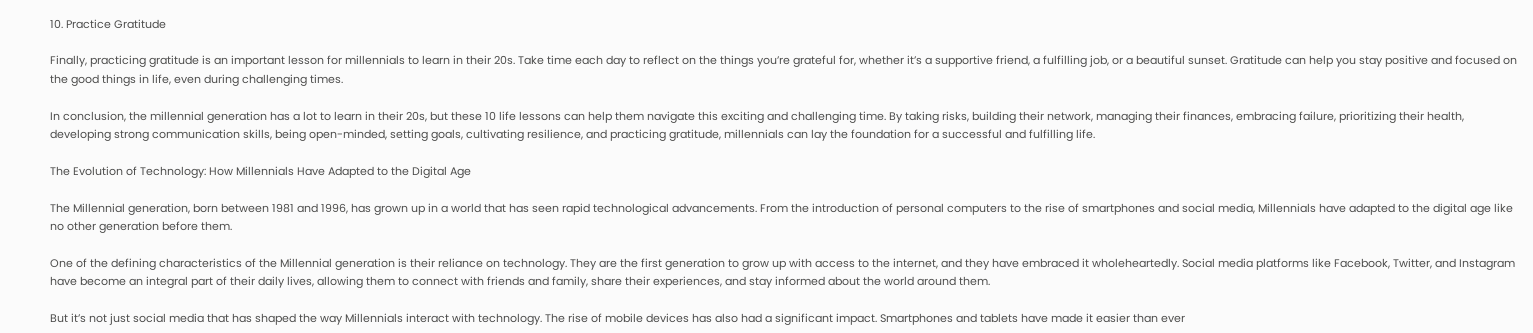10. Practice Gratitude

Finally, practicing gratitude is an important lesson for millennials to learn in their 20s. Take time each day to reflect on the things you’re grateful for, whether it’s a supportive friend, a fulfilling job, or a beautiful sunset. Gratitude can help you stay positive and focused on the good things in life, even during challenging times.

In conclusion, the millennial generation has a lot to learn in their 20s, but these 10 life lessons can help them navigate this exciting and challenging time. By taking risks, building their network, managing their finances, embracing failure, prioritizing their health, developing strong communication skills, being open-minded, setting goals, cultivating resilience, and practicing gratitude, millennials can lay the foundation for a successful and fulfilling life.

The Evolution of Technology: How Millennials Have Adapted to the Digital Age

The Millennial generation, born between 1981 and 1996, has grown up in a world that has seen rapid technological advancements. From the introduction of personal computers to the rise of smartphones and social media, Millennials have adapted to the digital age like no other generation before them.

One of the defining characteristics of the Millennial generation is their reliance on technology. They are the first generation to grow up with access to the internet, and they have embraced it wholeheartedly. Social media platforms like Facebook, Twitter, and Instagram have become an integral part of their daily lives, allowing them to connect with friends and family, share their experiences, and stay informed about the world around them.

But it’s not just social media that has shaped the way Millennials interact with technology. The rise of mobile devices has also had a significant impact. Smartphones and tablets have made it easier than ever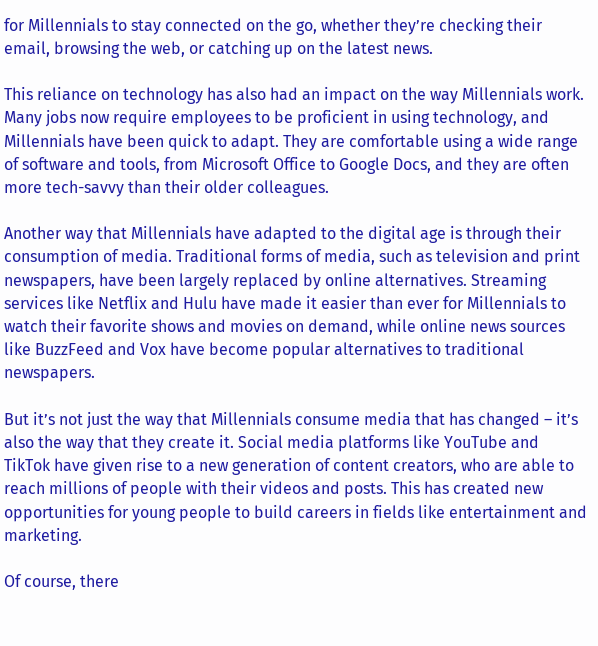for Millennials to stay connected on the go, whether they’re checking their email, browsing the web, or catching up on the latest news.

This reliance on technology has also had an impact on the way Millennials work. Many jobs now require employees to be proficient in using technology, and Millennials have been quick to adapt. They are comfortable using a wide range of software and tools, from Microsoft Office to Google Docs, and they are often more tech-savvy than their older colleagues.

Another way that Millennials have adapted to the digital age is through their consumption of media. Traditional forms of media, such as television and print newspapers, have been largely replaced by online alternatives. Streaming services like Netflix and Hulu have made it easier than ever for Millennials to watch their favorite shows and movies on demand, while online news sources like BuzzFeed and Vox have become popular alternatives to traditional newspapers.

But it’s not just the way that Millennials consume media that has changed – it’s also the way that they create it. Social media platforms like YouTube and TikTok have given rise to a new generation of content creators, who are able to reach millions of people with their videos and posts. This has created new opportunities for young people to build careers in fields like entertainment and marketing.

Of course, there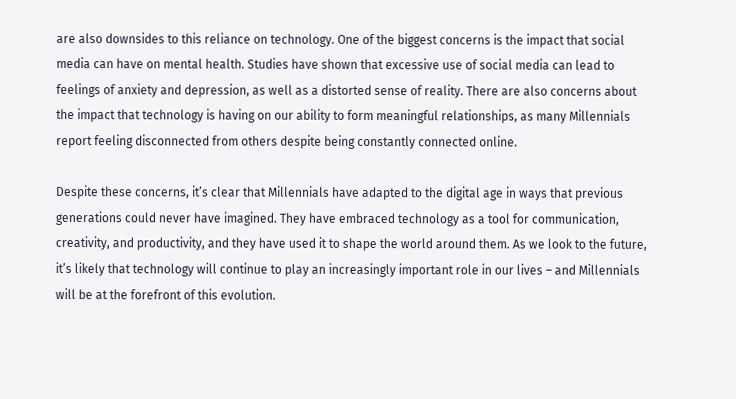are also downsides to this reliance on technology. One of the biggest concerns is the impact that social media can have on mental health. Studies have shown that excessive use of social media can lead to feelings of anxiety and depression, as well as a distorted sense of reality. There are also concerns about the impact that technology is having on our ability to form meaningful relationships, as many Millennials report feeling disconnected from others despite being constantly connected online.

Despite these concerns, it’s clear that Millennials have adapted to the digital age in ways that previous generations could never have imagined. They have embraced technology as a tool for communication, creativity, and productivity, and they have used it to shape the world around them. As we look to the future, it’s likely that technology will continue to play an increasingly important role in our lives – and Millennials will be at the forefront of this evolution.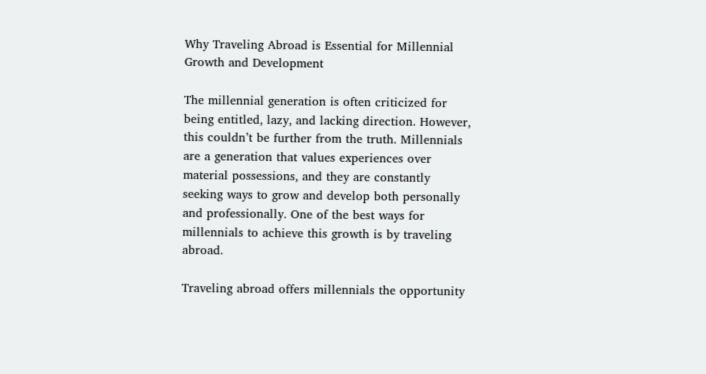Why Traveling Abroad is Essential for Millennial Growth and Development

The millennial generation is often criticized for being entitled, lazy, and lacking direction. However, this couldn’t be further from the truth. Millennials are a generation that values experiences over material possessions, and they are constantly seeking ways to grow and develop both personally and professionally. One of the best ways for millennials to achieve this growth is by traveling abroad.

Traveling abroad offers millennials the opportunity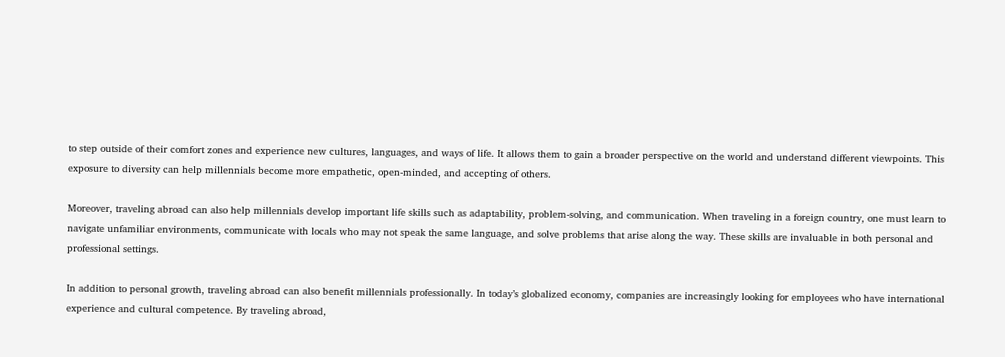to step outside of their comfort zones and experience new cultures, languages, and ways of life. It allows them to gain a broader perspective on the world and understand different viewpoints. This exposure to diversity can help millennials become more empathetic, open-minded, and accepting of others.

Moreover, traveling abroad can also help millennials develop important life skills such as adaptability, problem-solving, and communication. When traveling in a foreign country, one must learn to navigate unfamiliar environments, communicate with locals who may not speak the same language, and solve problems that arise along the way. These skills are invaluable in both personal and professional settings.

In addition to personal growth, traveling abroad can also benefit millennials professionally. In today’s globalized economy, companies are increasingly looking for employees who have international experience and cultural competence. By traveling abroad,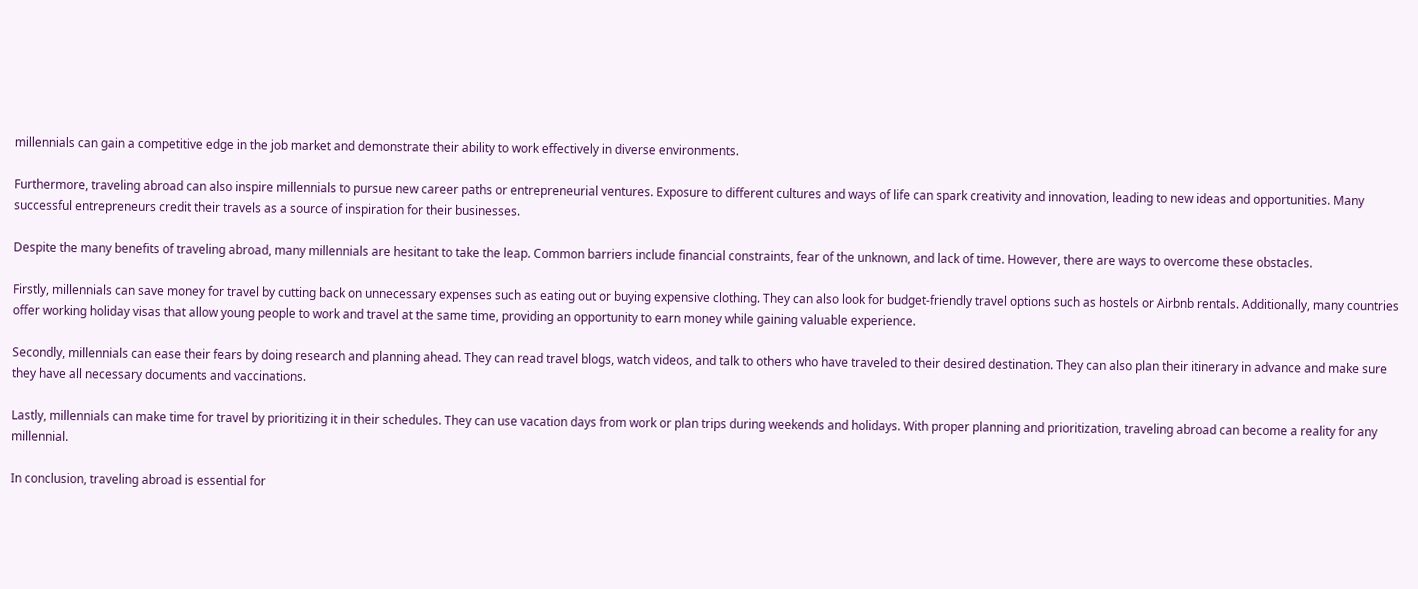millennials can gain a competitive edge in the job market and demonstrate their ability to work effectively in diverse environments.

Furthermore, traveling abroad can also inspire millennials to pursue new career paths or entrepreneurial ventures. Exposure to different cultures and ways of life can spark creativity and innovation, leading to new ideas and opportunities. Many successful entrepreneurs credit their travels as a source of inspiration for their businesses.

Despite the many benefits of traveling abroad, many millennials are hesitant to take the leap. Common barriers include financial constraints, fear of the unknown, and lack of time. However, there are ways to overcome these obstacles.

Firstly, millennials can save money for travel by cutting back on unnecessary expenses such as eating out or buying expensive clothing. They can also look for budget-friendly travel options such as hostels or Airbnb rentals. Additionally, many countries offer working holiday visas that allow young people to work and travel at the same time, providing an opportunity to earn money while gaining valuable experience.

Secondly, millennials can ease their fears by doing research and planning ahead. They can read travel blogs, watch videos, and talk to others who have traveled to their desired destination. They can also plan their itinerary in advance and make sure they have all necessary documents and vaccinations.

Lastly, millennials can make time for travel by prioritizing it in their schedules. They can use vacation days from work or plan trips during weekends and holidays. With proper planning and prioritization, traveling abroad can become a reality for any millennial.

In conclusion, traveling abroad is essential for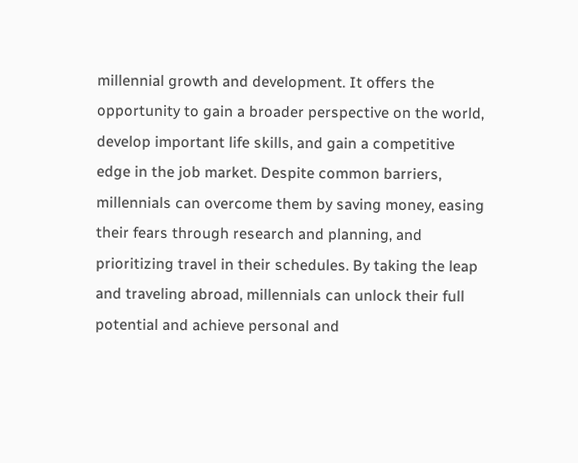millennial growth and development. It offers the opportunity to gain a broader perspective on the world, develop important life skills, and gain a competitive edge in the job market. Despite common barriers, millennials can overcome them by saving money, easing their fears through research and planning, and prioritizing travel in their schedules. By taking the leap and traveling abroad, millennials can unlock their full potential and achieve personal and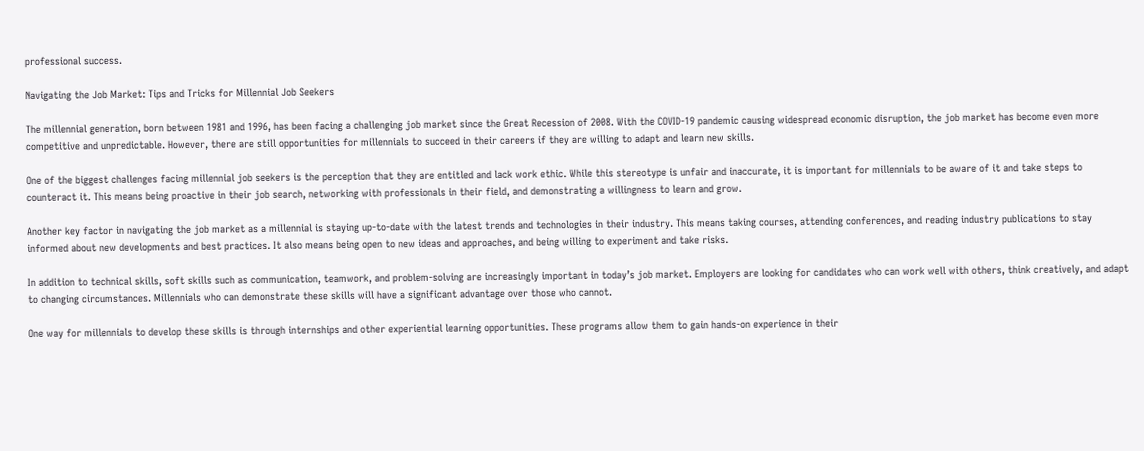professional success.

Navigating the Job Market: Tips and Tricks for Millennial Job Seekers

The millennial generation, born between 1981 and 1996, has been facing a challenging job market since the Great Recession of 2008. With the COVID-19 pandemic causing widespread economic disruption, the job market has become even more competitive and unpredictable. However, there are still opportunities for millennials to succeed in their careers if they are willing to adapt and learn new skills.

One of the biggest challenges facing millennial job seekers is the perception that they are entitled and lack work ethic. While this stereotype is unfair and inaccurate, it is important for millennials to be aware of it and take steps to counteract it. This means being proactive in their job search, networking with professionals in their field, and demonstrating a willingness to learn and grow.

Another key factor in navigating the job market as a millennial is staying up-to-date with the latest trends and technologies in their industry. This means taking courses, attending conferences, and reading industry publications to stay informed about new developments and best practices. It also means being open to new ideas and approaches, and being willing to experiment and take risks.

In addition to technical skills, soft skills such as communication, teamwork, and problem-solving are increasingly important in today’s job market. Employers are looking for candidates who can work well with others, think creatively, and adapt to changing circumstances. Millennials who can demonstrate these skills will have a significant advantage over those who cannot.

One way for millennials to develop these skills is through internships and other experiential learning opportunities. These programs allow them to gain hands-on experience in their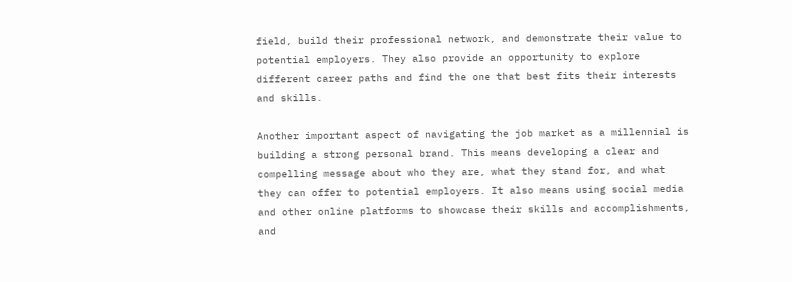field, build their professional network, and demonstrate their value to potential employers. They also provide an opportunity to explore different career paths and find the one that best fits their interests and skills.

Another important aspect of navigating the job market as a millennial is building a strong personal brand. This means developing a clear and compelling message about who they are, what they stand for, and what they can offer to potential employers. It also means using social media and other online platforms to showcase their skills and accomplishments, and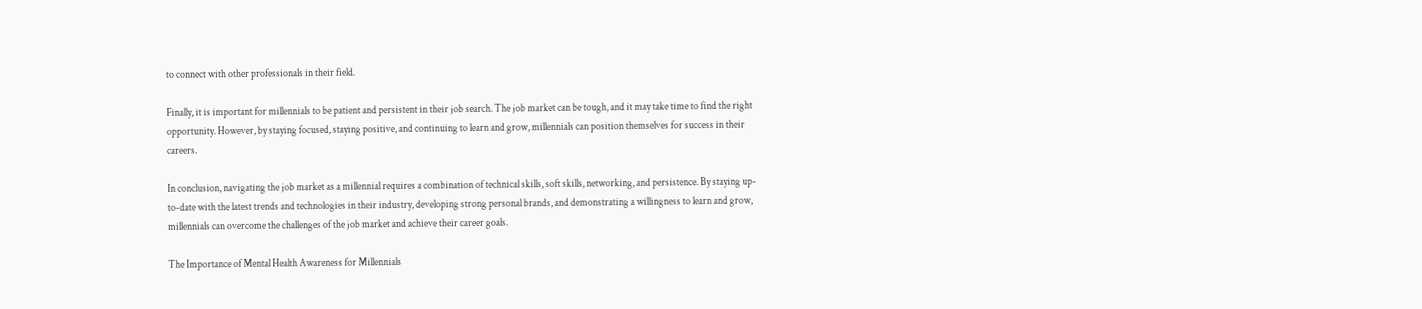to connect with other professionals in their field.

Finally, it is important for millennials to be patient and persistent in their job search. The job market can be tough, and it may take time to find the right opportunity. However, by staying focused, staying positive, and continuing to learn and grow, millennials can position themselves for success in their careers.

In conclusion, navigating the job market as a millennial requires a combination of technical skills, soft skills, networking, and persistence. By staying up-to-date with the latest trends and technologies in their industry, developing strong personal brands, and demonstrating a willingness to learn and grow, millennials can overcome the challenges of the job market and achieve their career goals.

The Importance of Mental Health Awareness for Millennials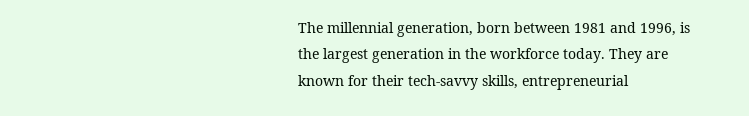The millennial generation, born between 1981 and 1996, is the largest generation in the workforce today. They are known for their tech-savvy skills, entrepreneurial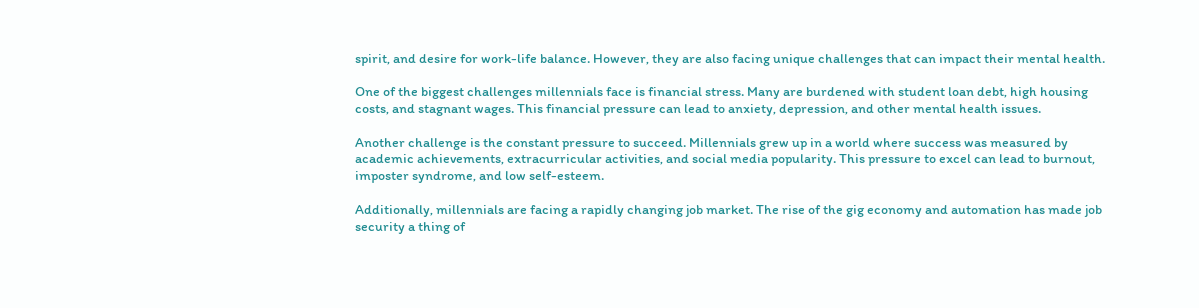spirit, and desire for work-life balance. However, they are also facing unique challenges that can impact their mental health.

One of the biggest challenges millennials face is financial stress. Many are burdened with student loan debt, high housing costs, and stagnant wages. This financial pressure can lead to anxiety, depression, and other mental health issues.

Another challenge is the constant pressure to succeed. Millennials grew up in a world where success was measured by academic achievements, extracurricular activities, and social media popularity. This pressure to excel can lead to burnout, imposter syndrome, and low self-esteem.

Additionally, millennials are facing a rapidly changing job market. The rise of the gig economy and automation has made job security a thing of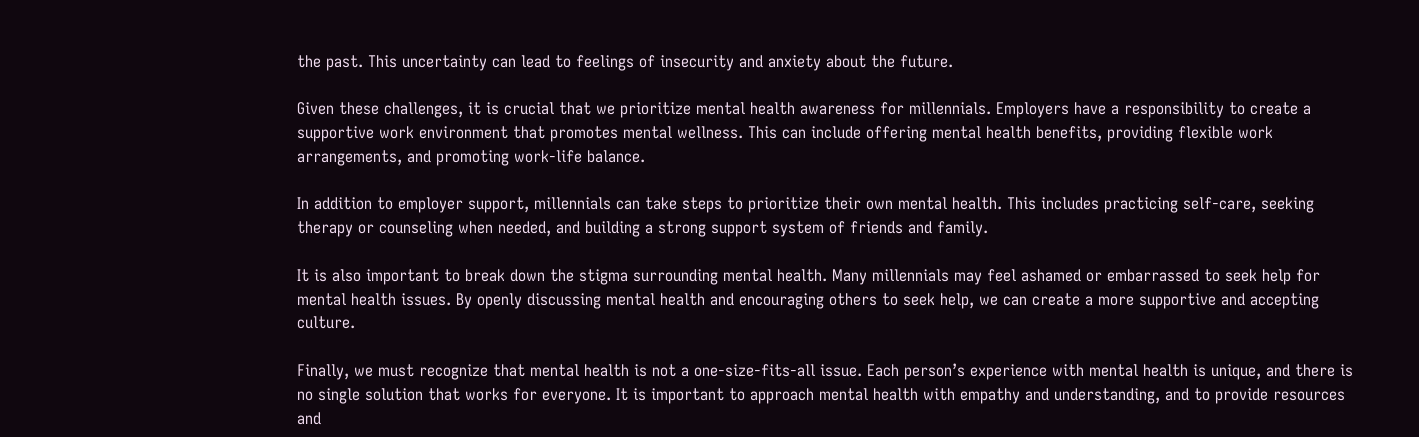the past. This uncertainty can lead to feelings of insecurity and anxiety about the future.

Given these challenges, it is crucial that we prioritize mental health awareness for millennials. Employers have a responsibility to create a supportive work environment that promotes mental wellness. This can include offering mental health benefits, providing flexible work arrangements, and promoting work-life balance.

In addition to employer support, millennials can take steps to prioritize their own mental health. This includes practicing self-care, seeking therapy or counseling when needed, and building a strong support system of friends and family.

It is also important to break down the stigma surrounding mental health. Many millennials may feel ashamed or embarrassed to seek help for mental health issues. By openly discussing mental health and encouraging others to seek help, we can create a more supportive and accepting culture.

Finally, we must recognize that mental health is not a one-size-fits-all issue. Each person’s experience with mental health is unique, and there is no single solution that works for everyone. It is important to approach mental health with empathy and understanding, and to provide resources and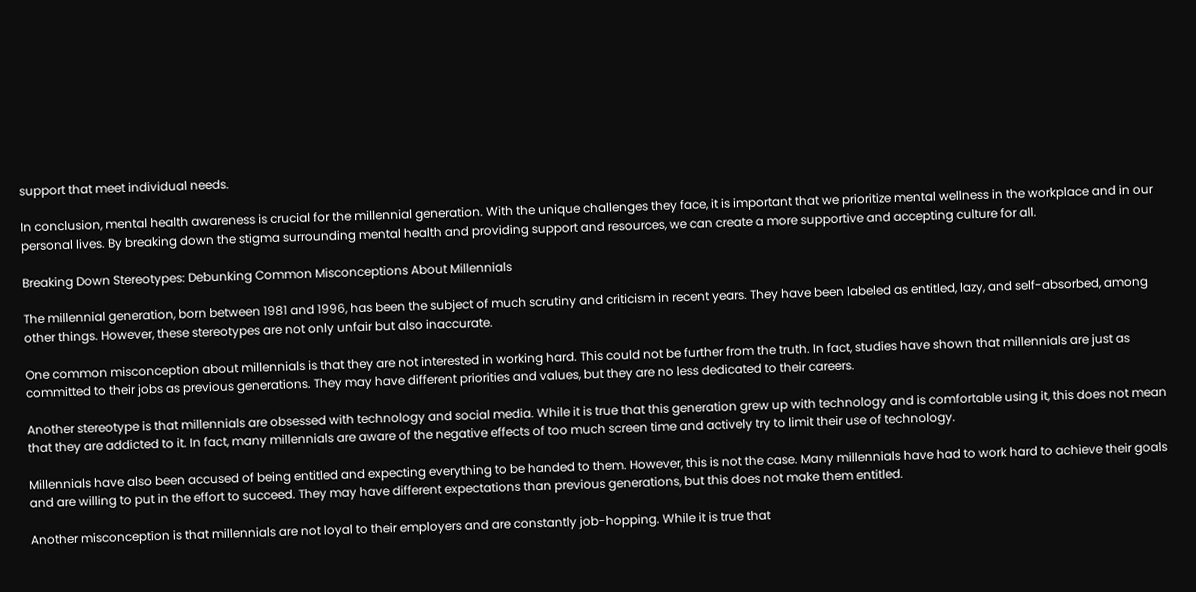support that meet individual needs.

In conclusion, mental health awareness is crucial for the millennial generation. With the unique challenges they face, it is important that we prioritize mental wellness in the workplace and in our personal lives. By breaking down the stigma surrounding mental health and providing support and resources, we can create a more supportive and accepting culture for all.

Breaking Down Stereotypes: Debunking Common Misconceptions About Millennials

The millennial generation, born between 1981 and 1996, has been the subject of much scrutiny and criticism in recent years. They have been labeled as entitled, lazy, and self-absorbed, among other things. However, these stereotypes are not only unfair but also inaccurate.

One common misconception about millennials is that they are not interested in working hard. This could not be further from the truth. In fact, studies have shown that millennials are just as committed to their jobs as previous generations. They may have different priorities and values, but they are no less dedicated to their careers.

Another stereotype is that millennials are obsessed with technology and social media. While it is true that this generation grew up with technology and is comfortable using it, this does not mean that they are addicted to it. In fact, many millennials are aware of the negative effects of too much screen time and actively try to limit their use of technology.

Millennials have also been accused of being entitled and expecting everything to be handed to them. However, this is not the case. Many millennials have had to work hard to achieve their goals and are willing to put in the effort to succeed. They may have different expectations than previous generations, but this does not make them entitled.

Another misconception is that millennials are not loyal to their employers and are constantly job-hopping. While it is true that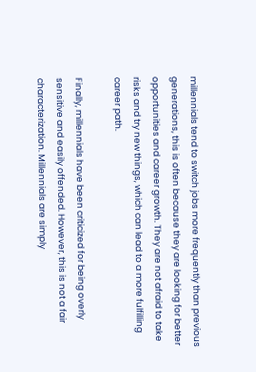millennials tend to switch jobs more frequently than previous generations, this is often because they are looking for better opportunities and career growth. They are not afraid to take risks and try new things, which can lead to a more fulfilling career path.

Finally, millennials have been criticized for being overly sensitive and easily offended. However, this is not a fair characterization. Millennials are simply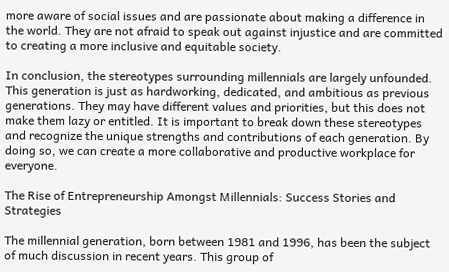more aware of social issues and are passionate about making a difference in the world. They are not afraid to speak out against injustice and are committed to creating a more inclusive and equitable society.

In conclusion, the stereotypes surrounding millennials are largely unfounded. This generation is just as hardworking, dedicated, and ambitious as previous generations. They may have different values and priorities, but this does not make them lazy or entitled. It is important to break down these stereotypes and recognize the unique strengths and contributions of each generation. By doing so, we can create a more collaborative and productive workplace for everyone.

The Rise of Entrepreneurship Amongst Millennials: Success Stories and Strategies

The millennial generation, born between 1981 and 1996, has been the subject of much discussion in recent years. This group of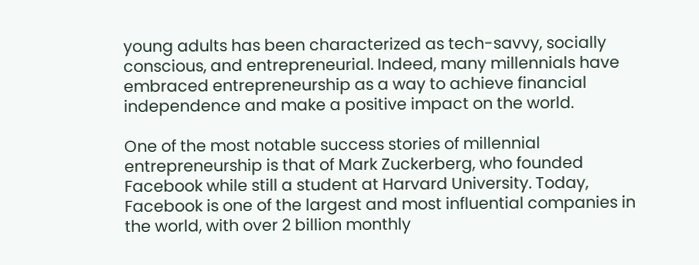young adults has been characterized as tech-savvy, socially conscious, and entrepreneurial. Indeed, many millennials have embraced entrepreneurship as a way to achieve financial independence and make a positive impact on the world.

One of the most notable success stories of millennial entrepreneurship is that of Mark Zuckerberg, who founded Facebook while still a student at Harvard University. Today, Facebook is one of the largest and most influential companies in the world, with over 2 billion monthly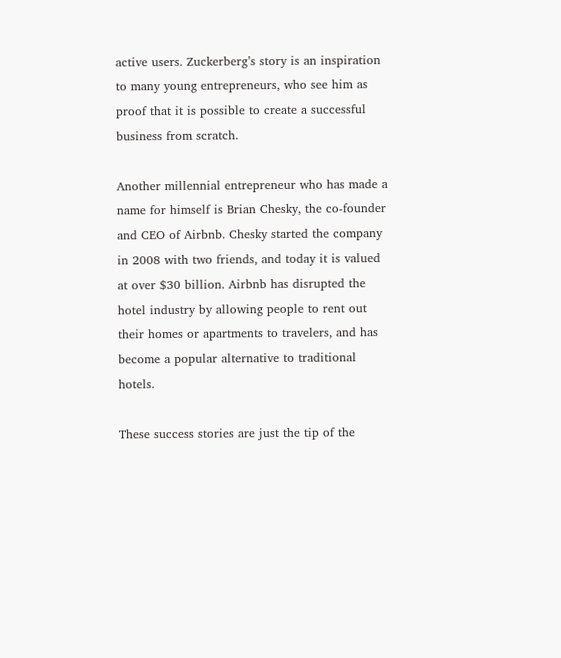active users. Zuckerberg’s story is an inspiration to many young entrepreneurs, who see him as proof that it is possible to create a successful business from scratch.

Another millennial entrepreneur who has made a name for himself is Brian Chesky, the co-founder and CEO of Airbnb. Chesky started the company in 2008 with two friends, and today it is valued at over $30 billion. Airbnb has disrupted the hotel industry by allowing people to rent out their homes or apartments to travelers, and has become a popular alternative to traditional hotels.

These success stories are just the tip of the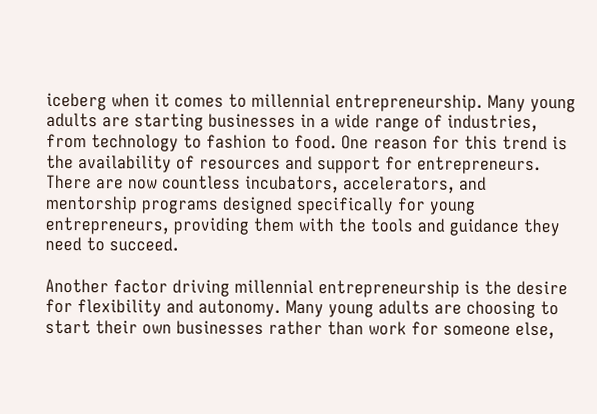iceberg when it comes to millennial entrepreneurship. Many young adults are starting businesses in a wide range of industries, from technology to fashion to food. One reason for this trend is the availability of resources and support for entrepreneurs. There are now countless incubators, accelerators, and mentorship programs designed specifically for young entrepreneurs, providing them with the tools and guidance they need to succeed.

Another factor driving millennial entrepreneurship is the desire for flexibility and autonomy. Many young adults are choosing to start their own businesses rather than work for someone else,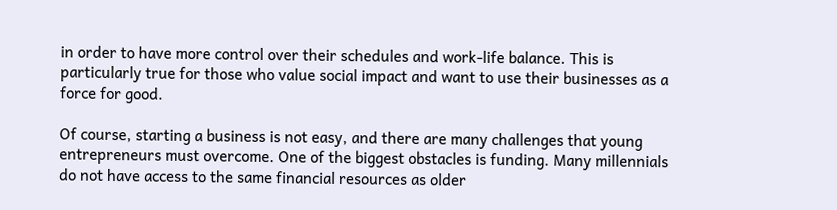in order to have more control over their schedules and work-life balance. This is particularly true for those who value social impact and want to use their businesses as a force for good.

Of course, starting a business is not easy, and there are many challenges that young entrepreneurs must overcome. One of the biggest obstacles is funding. Many millennials do not have access to the same financial resources as older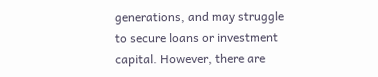generations, and may struggle to secure loans or investment capital. However, there are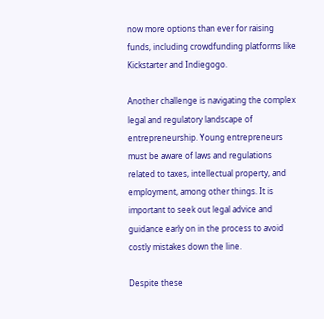now more options than ever for raising funds, including crowdfunding platforms like Kickstarter and Indiegogo.

Another challenge is navigating the complex legal and regulatory landscape of entrepreneurship. Young entrepreneurs must be aware of laws and regulations related to taxes, intellectual property, and employment, among other things. It is important to seek out legal advice and guidance early on in the process to avoid costly mistakes down the line.

Despite these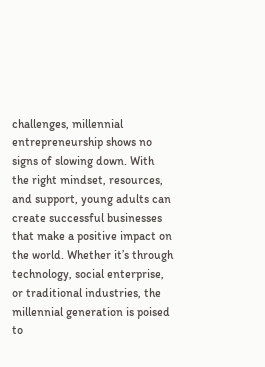challenges, millennial entrepreneurship shows no signs of slowing down. With the right mindset, resources, and support, young adults can create successful businesses that make a positive impact on the world. Whether it’s through technology, social enterprise, or traditional industries, the millennial generation is poised to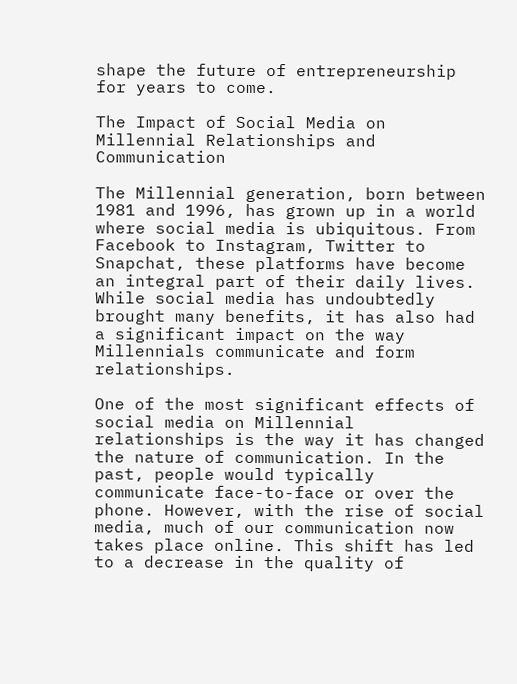shape the future of entrepreneurship for years to come.

The Impact of Social Media on Millennial Relationships and Communication

The Millennial generation, born between 1981 and 1996, has grown up in a world where social media is ubiquitous. From Facebook to Instagram, Twitter to Snapchat, these platforms have become an integral part of their daily lives. While social media has undoubtedly brought many benefits, it has also had a significant impact on the way Millennials communicate and form relationships.

One of the most significant effects of social media on Millennial relationships is the way it has changed the nature of communication. In the past, people would typically communicate face-to-face or over the phone. However, with the rise of social media, much of our communication now takes place online. This shift has led to a decrease in the quality of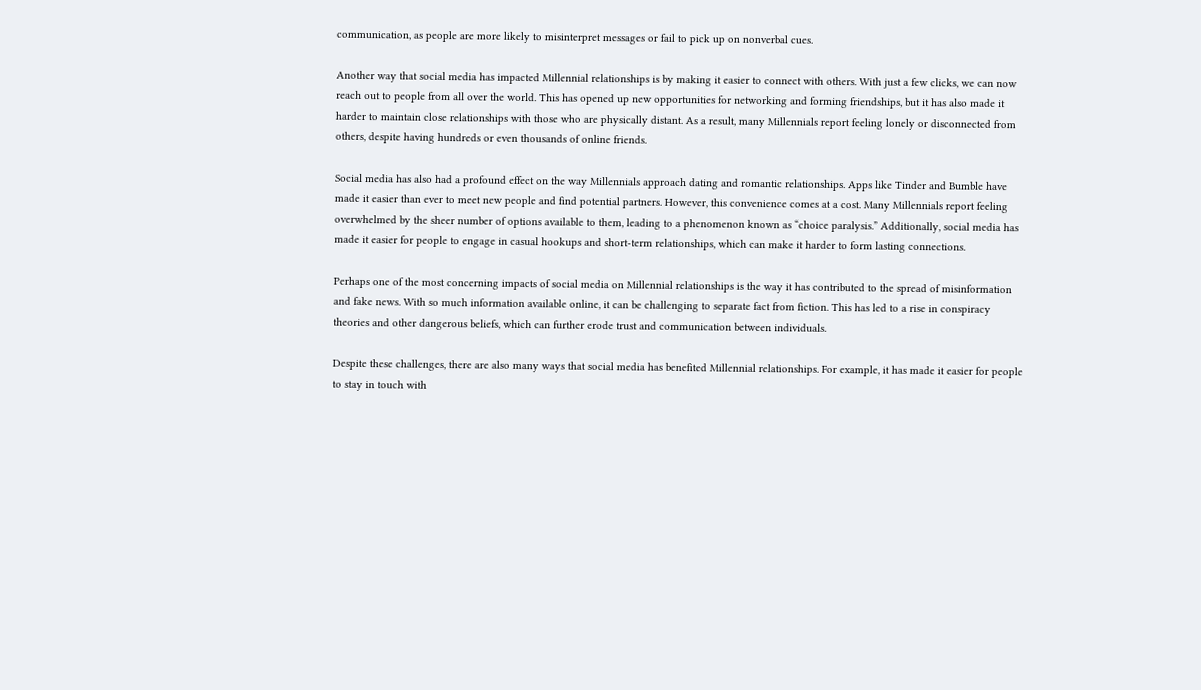communication, as people are more likely to misinterpret messages or fail to pick up on nonverbal cues.

Another way that social media has impacted Millennial relationships is by making it easier to connect with others. With just a few clicks, we can now reach out to people from all over the world. This has opened up new opportunities for networking and forming friendships, but it has also made it harder to maintain close relationships with those who are physically distant. As a result, many Millennials report feeling lonely or disconnected from others, despite having hundreds or even thousands of online friends.

Social media has also had a profound effect on the way Millennials approach dating and romantic relationships. Apps like Tinder and Bumble have made it easier than ever to meet new people and find potential partners. However, this convenience comes at a cost. Many Millennials report feeling overwhelmed by the sheer number of options available to them, leading to a phenomenon known as “choice paralysis.” Additionally, social media has made it easier for people to engage in casual hookups and short-term relationships, which can make it harder to form lasting connections.

Perhaps one of the most concerning impacts of social media on Millennial relationships is the way it has contributed to the spread of misinformation and fake news. With so much information available online, it can be challenging to separate fact from fiction. This has led to a rise in conspiracy theories and other dangerous beliefs, which can further erode trust and communication between individuals.

Despite these challenges, there are also many ways that social media has benefited Millennial relationships. For example, it has made it easier for people to stay in touch with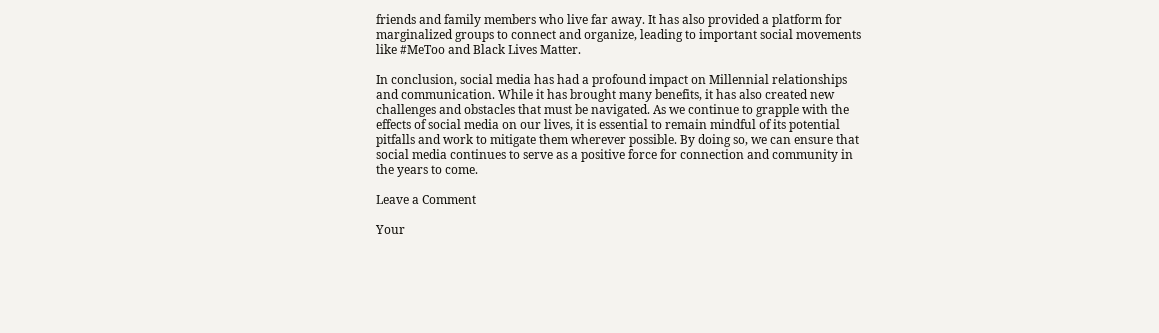friends and family members who live far away. It has also provided a platform for marginalized groups to connect and organize, leading to important social movements like #MeToo and Black Lives Matter.

In conclusion, social media has had a profound impact on Millennial relationships and communication. While it has brought many benefits, it has also created new challenges and obstacles that must be navigated. As we continue to grapple with the effects of social media on our lives, it is essential to remain mindful of its potential pitfalls and work to mitigate them wherever possible. By doing so, we can ensure that social media continues to serve as a positive force for connection and community in the years to come.

Leave a Comment

Your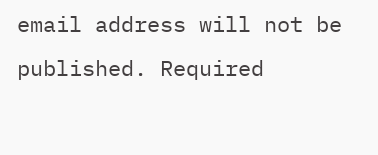email address will not be published. Required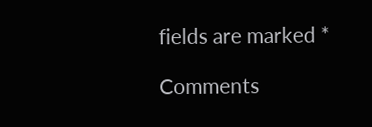fields are marked *

Comments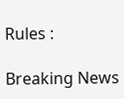Rules :

Breaking News